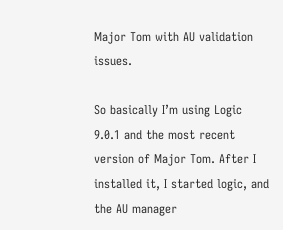Major Tom with AU validation issues.

So basically I’m using Logic 9.0.1 and the most recent version of Major Tom. After I installed it, I started logic, and the AU manager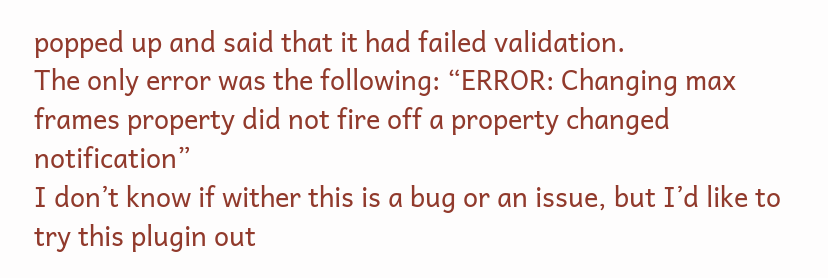popped up and said that it had failed validation.
The only error was the following: “ERROR: Changing max frames property did not fire off a property changed notification”
I don’t know if wither this is a bug or an issue, but I’d like to try this plugin out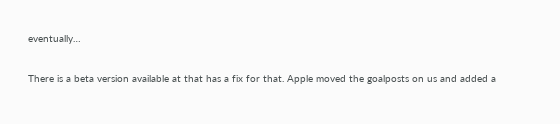eventually…

There is a beta version available at that has a fix for that. Apple moved the goalposts on us and added a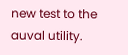new test to the auval utility.